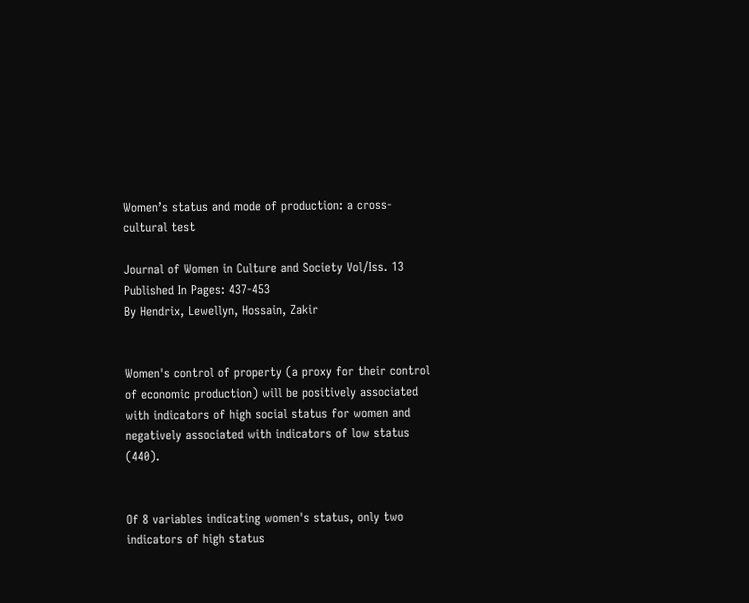Women’s status and mode of production: a cross-cultural test

Journal of Women in Culture and Society Vol/Iss. 13 Published In Pages: 437-453
By Hendrix, Lewellyn, Hossain, Zakir


Women's control of property (a proxy for their control of economic production) will be positively associated with indicators of high social status for women and negatively associated with indicators of low status (440).


Of 8 variables indicating women's status, only two indicators of high status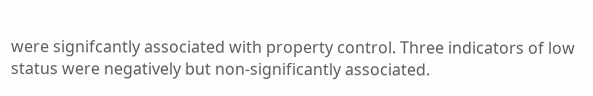were signifcantly associated with property control. Three indicators of low status were negatively but non-significantly associated.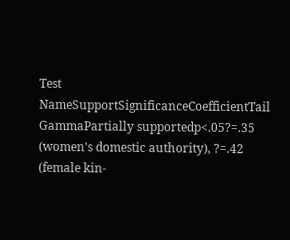Test NameSupportSignificanceCoefficientTail
GammaPartially supportedp<.05?=.35 (women's domestic authority), ?=.42 (female kin-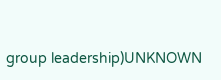group leadership)UNKNOWN